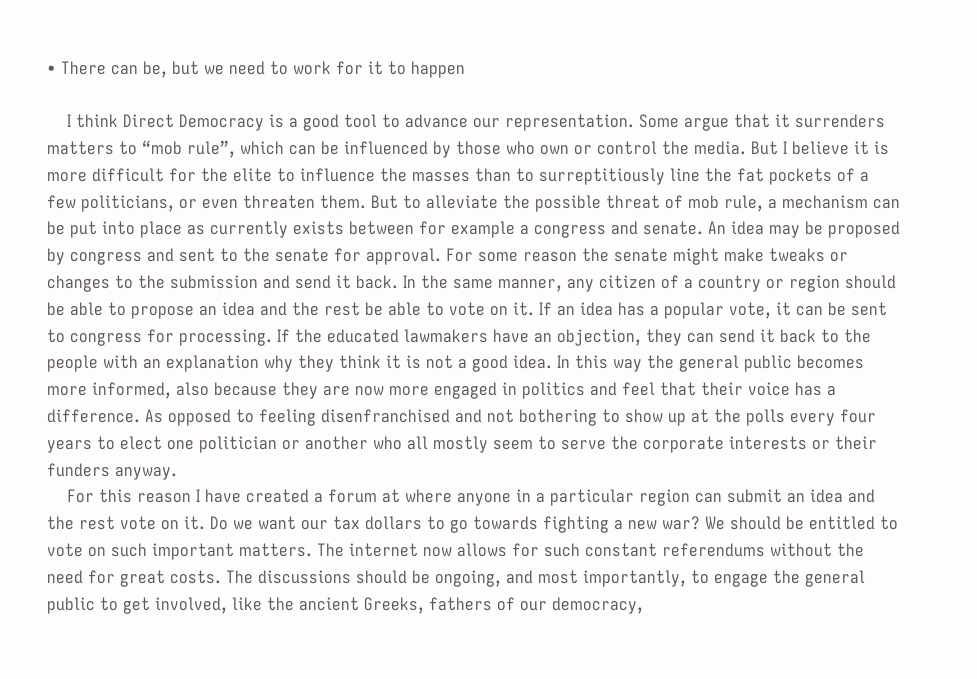• There can be, but we need to work for it to happen

    I think Direct Democracy is a good tool to advance our representation. Some argue that it surrenders matters to “mob rule”, which can be influenced by those who own or control the media. But I believe it is more difficult for the elite to influence the masses than to surreptitiously line the fat pockets of a few politicians, or even threaten them. But to alleviate the possible threat of mob rule, a mechanism can be put into place as currently exists between for example a congress and senate. An idea may be proposed by congress and sent to the senate for approval. For some reason the senate might make tweaks or changes to the submission and send it back. In the same manner, any citizen of a country or region should be able to propose an idea and the rest be able to vote on it. If an idea has a popular vote, it can be sent to congress for processing. If the educated lawmakers have an objection, they can send it back to the people with an explanation why they think it is not a good idea. In this way the general public becomes more informed, also because they are now more engaged in politics and feel that their voice has a difference. As opposed to feeling disenfranchised and not bothering to show up at the polls every four years to elect one politician or another who all mostly seem to serve the corporate interests or their funders anyway.
    For this reason I have created a forum at where anyone in a particular region can submit an idea and the rest vote on it. Do we want our tax dollars to go towards fighting a new war? We should be entitled to vote on such important matters. The internet now allows for such constant referendums without the need for great costs. The discussions should be ongoing, and most importantly, to engage the general public to get involved, like the ancient Greeks, fathers of our democracy,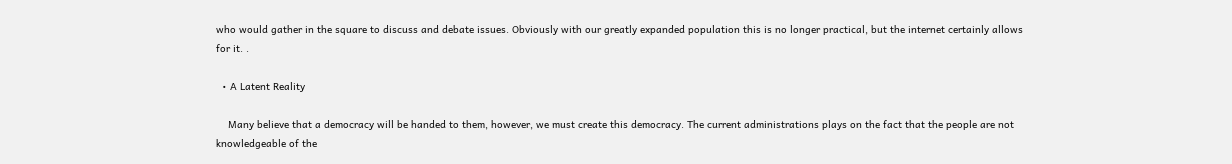who would gather in the square to discuss and debate issues. Obviously with our greatly expanded population this is no longer practical, but the internet certainly allows for it. .

  • A Latent Reality

    Many believe that a democracy will be handed to them, however, we must create this democracy. The current administrations plays on the fact that the people are not knowledgeable of the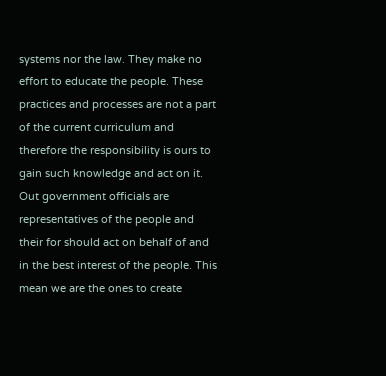systems nor the law. They make no effort to educate the people. These practices and processes are not a part of the current curriculum and therefore the responsibility is ours to gain such knowledge and act on it. Out government officials are representatives of the people and their for should act on behalf of and in the best interest of the people. This mean we are the ones to create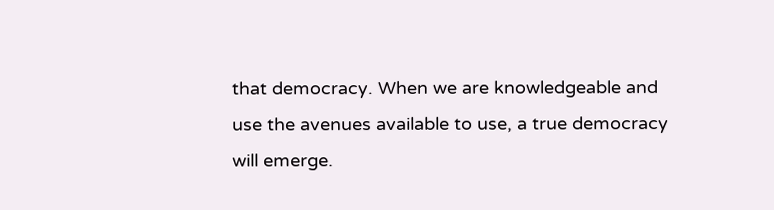that democracy. When we are knowledgeable and use the avenues available to use, a true democracy will emerge.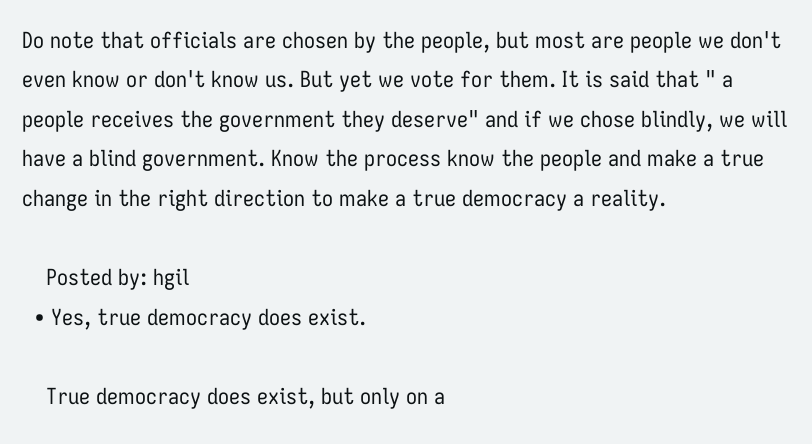Do note that officials are chosen by the people, but most are people we don't even know or don't know us. But yet we vote for them. It is said that " a people receives the government they deserve" and if we chose blindly, we will have a blind government. Know the process know the people and make a true change in the right direction to make a true democracy a reality.

    Posted by: hgil
  • Yes, true democracy does exist.

    True democracy does exist, but only on a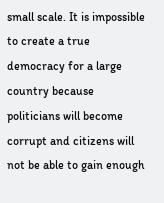small scale. It is impossible to create a true democracy for a large country because politicians will become corrupt and citizens will not be able to gain enough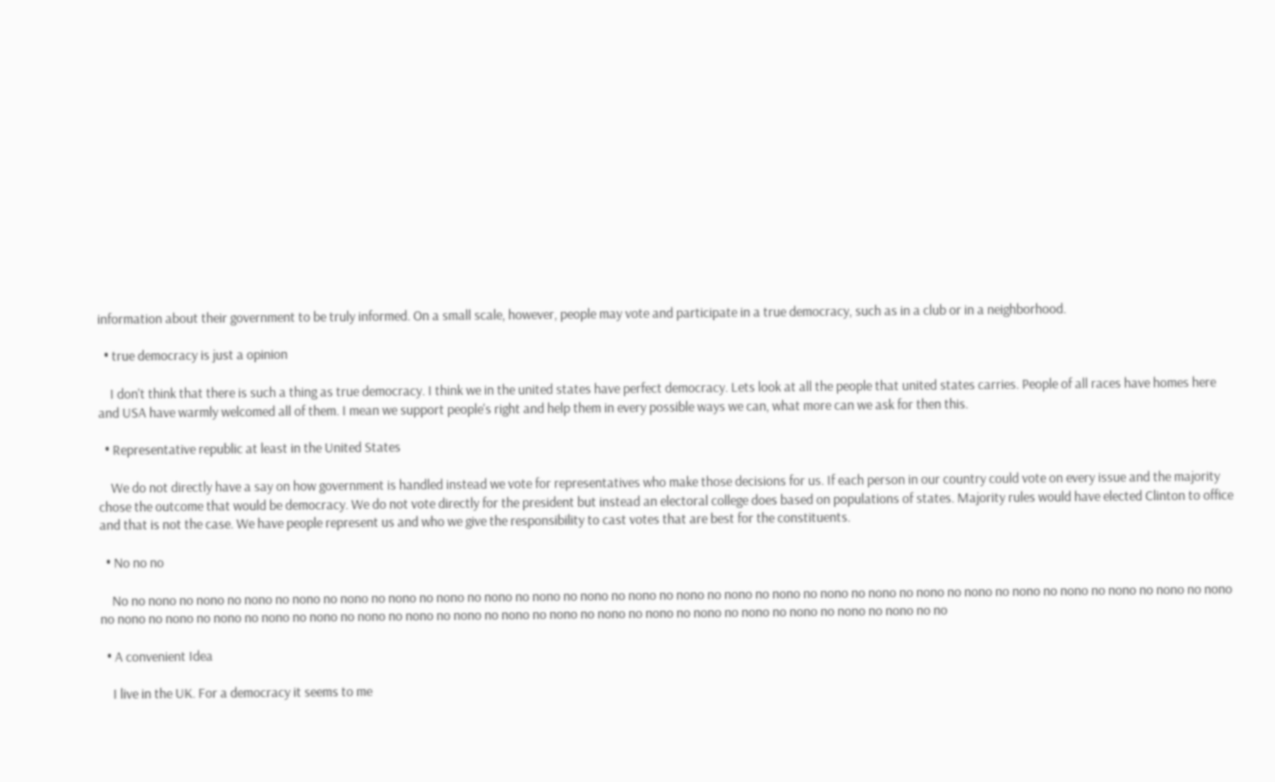information about their government to be truly informed. On a small scale, however, people may vote and participate in a true democracy, such as in a club or in a neighborhood.

  • true democracy is just a opinion

    I don't think that there is such a thing as true democracy. I think we in the united states have perfect democracy. Lets look at all the people that united states carries. People of all races have homes here and USA have warmly welcomed all of them. I mean we support people's right and help them in every possible ways we can, what more can we ask for then this.

  • Representative republic at least in the United States

    We do not directly have a say on how government is handled instead we vote for representatives who make those decisions for us. If each person in our country could vote on every issue and the majority chose the outcome that would be democracy. We do not vote directly for the president but instead an electoral college does based on populations of states. Majority rules would have elected Clinton to office and that is not the case. We have people represent us and who we give the responsibility to cast votes that are best for the constituents.

  • No no no

    No no nono no nono no nono no nono no nono no nono no nono no nono no nono no nono no nono no nono no nono no nono no nono no nono no nono no nono no nono no nono no nono no nono no nono no nono no nono no nono no nono no nono no nono no nono no nono no nono no nono no nono no nono no nono no nono no nono no nono no nono no no

  • A convenient Idea

    I live in the UK. For a democracy it seems to me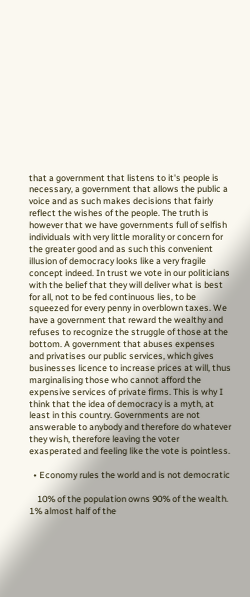that a government that listens to it's people is necessary, a government that allows the public a voice and as such makes decisions that fairly reflect the wishes of the people. The truth is however that we have governments full of selfish individuals with very little morality or concern for the greater good and as such this convenient illusion of democracy looks like a very fragile concept indeed. In trust we vote in our politicians with the belief that they will deliver what is best for all, not to be fed continuous lies, to be squeezed for every penny in overblown taxes. We have a government that reward the wealthy and refuses to recognize the struggle of those at the bottom. A government that abuses expenses and privatises our public services, which gives businesses licence to increase prices at will, thus marginalising those who cannot afford the expensive services of private firms. This is why I think that the idea of democracy is a myth, at least in this country. Governments are not answerable to anybody and therefore do whatever they wish, therefore leaving the voter exasperated and feeling like the vote is pointless.

  • Economy rules the world and is not democratic

    10% of the population owns 90% of the wealth. 1% almost half of the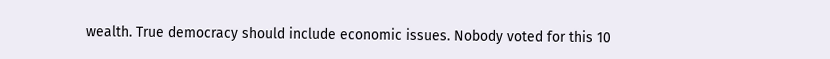wealth. True democracy should include economic issues. Nobody voted for this 10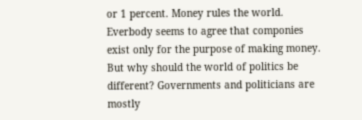or 1 percent. Money rules the world. Everbody seems to agree that componies exist only for the purpose of making money. But why should the world of politics be different? Governments and politicians are mostly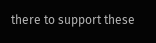there to support these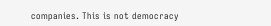companies. This is not democracy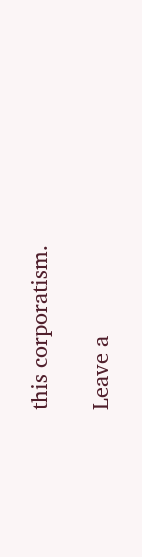this corporatism.

Leave a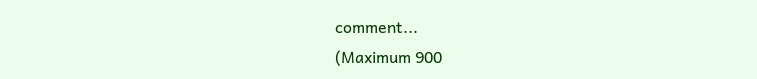comment...
(Maximum 900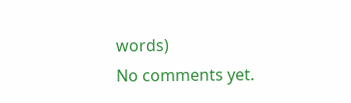words)
No comments yet.